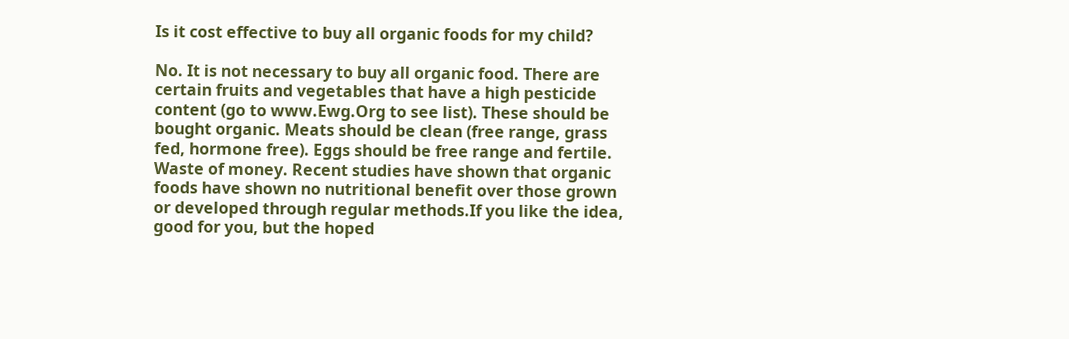Is it cost effective to buy all organic foods for my child?

No. It is not necessary to buy all organic food. There are certain fruits and vegetables that have a high pesticide content (go to www.Ewg.Org to see list). These should be bought organic. Meats should be clean (free range, grass fed, hormone free). Eggs should be free range and fertile.
Waste of money. Recent studies have shown that organic foods have shown no nutritional benefit over those grown or developed through regular methods.If you like the idea, good for you, but the hoped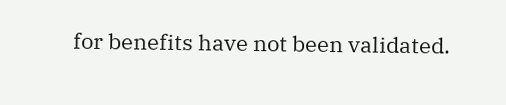for benefits have not been validated.